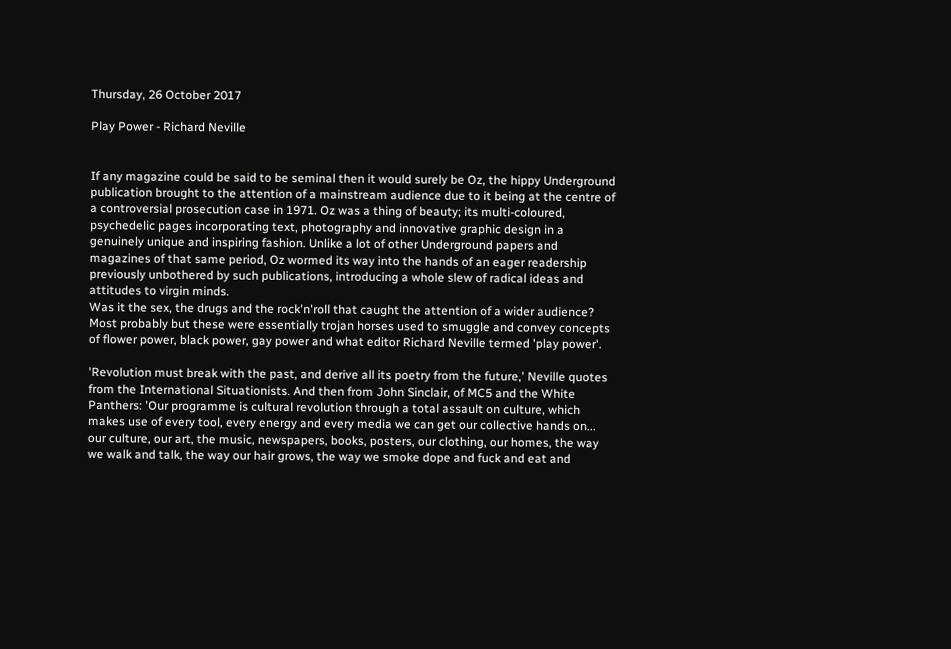Thursday, 26 October 2017

Play Power - Richard Neville


If any magazine could be said to be seminal then it would surely be Oz, the hippy Underground publication brought to the attention of a mainstream audience due to it being at the centre of a controversial prosecution case in 1971. Oz was a thing of beauty; its multi-coloured, psychedelic pages incorporating text, photography and innovative graphic design in a genuinely unique and inspiring fashion. Unlike a lot of other Underground papers and magazines of that same period, Oz wormed its way into the hands of an eager readership previously unbothered by such publications, introducing a whole slew of radical ideas and attitudes to virgin minds.
Was it the sex, the drugs and the rock'n'roll that caught the attention of a wider audience? Most probably but these were essentially trojan horses used to smuggle and convey concepts of flower power, black power, gay power and what editor Richard Neville termed 'play power'.

'Revolution must break with the past, and derive all its poetry from the future,' Neville quotes from the International Situationists. And then from John Sinclair, of MC5 and the White Panthers: 'Our programme is cultural revolution through a total assault on culture, which makes use of every tool, every energy and every media we can get our collective hands on... our culture, our art, the music, newspapers, books, posters, our clothing, our homes, the way we walk and talk, the way our hair grows, the way we smoke dope and fuck and eat and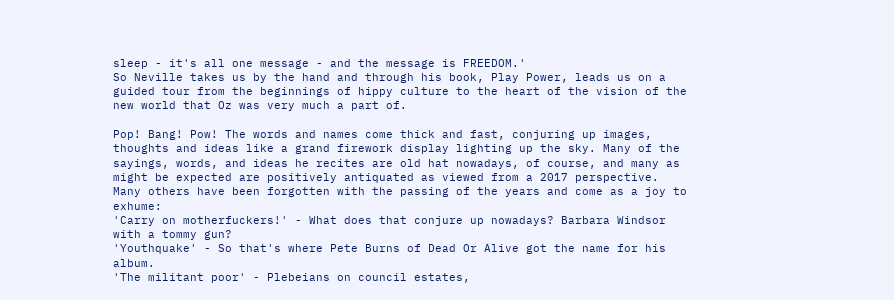sleep - it's all one message - and the message is FREEDOM.'
So Neville takes us by the hand and through his book, Play Power, leads us on a guided tour from the beginnings of hippy culture to the heart of the vision of the new world that Oz was very much a part of.

Pop! Bang! Pow! The words and names come thick and fast, conjuring up images, thoughts and ideas like a grand firework display lighting up the sky. Many of the sayings, words, and ideas he recites are old hat nowadays, of course, and many as might be expected are positively antiquated as viewed from a 2017 perspective. Many others have been forgotten with the passing of the years and come as a joy to exhume:
'Carry on motherfuckers!' - What does that conjure up nowadays? Barbara Windsor with a tommy gun?
'Youthquake' - So that's where Pete Burns of Dead Or Alive got the name for his album.
'The militant poor' - Plebeians on council estates,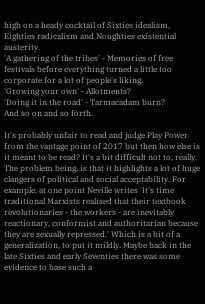high on a heady cocktail of Sixties idealism, Eighties radicalism and Noughties existential austerity.
'A gathering of the tribes' - Memories of free festivals before everything turned a little too corporate for a lot of people's liking.
'Growing your own' - Allotments?
'Doing it in the road' - Tarmacadam burn?
And so on and so forth.

It's probably unfair to read and judge Play Power from the vantage point of 2017 but then how else is it meant to be read? It's a bit difficult not to, really. The problem being, is that it highlights a lot of huge clangers of political and social acceptability. For example, at one point Neville writes 'It's time traditional Marxists realised that their textbook revolutionaries - the workers - are inevitably reactionary, conformist and authoritarian because they are sexually repressed.' Which is a bit of a generalization, to put it mildly. Maybe back in the late Sixties and early Seventies there was some evidence to base such a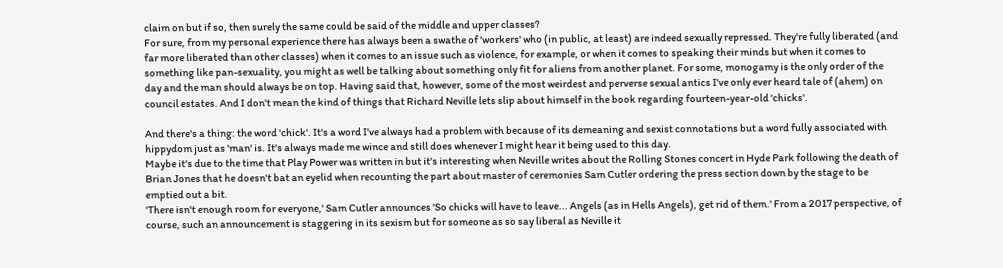claim on but if so, then surely the same could be said of the middle and upper classes?
For sure, from my personal experience there has always been a swathe of 'workers' who (in public, at least) are indeed sexually repressed. They're fully liberated (and far more liberated than other classes) when it comes to an issue such as violence, for example, or when it comes to speaking their minds but when it comes to something like pan-sexuality, you might as well be talking about something only fit for aliens from another planet. For some, monogamy is the only order of the day and the man should always be on top. Having said that, however, some of the most weirdest and perverse sexual antics I've only ever heard tale of (ahem) on council estates. And I don't mean the kind of things that Richard Neville lets slip about himself in the book regarding fourteen-year-old 'chicks'.

And there's a thing: the word 'chick'. It's a word I've always had a problem with because of its demeaning and sexist connotations but a word fully associated with hippydom just as 'man' is. It's always made me wince and still does whenever I might hear it being used to this day.
Maybe it's due to the time that Play Power was written in but it's interesting when Neville writes about the Rolling Stones concert in Hyde Park following the death of Brian Jones that he doesn't bat an eyelid when recounting the part about master of ceremonies Sam Cutler ordering the press section down by the stage to be emptied out a bit.
'There isn't enough room for everyone,' Sam Cutler announces 'So chicks will have to leave... Angels (as in Hells Angels), get rid of them.' From a 2017 perspective, of course, such an announcement is staggering in its sexism but for someone as so say liberal as Neville it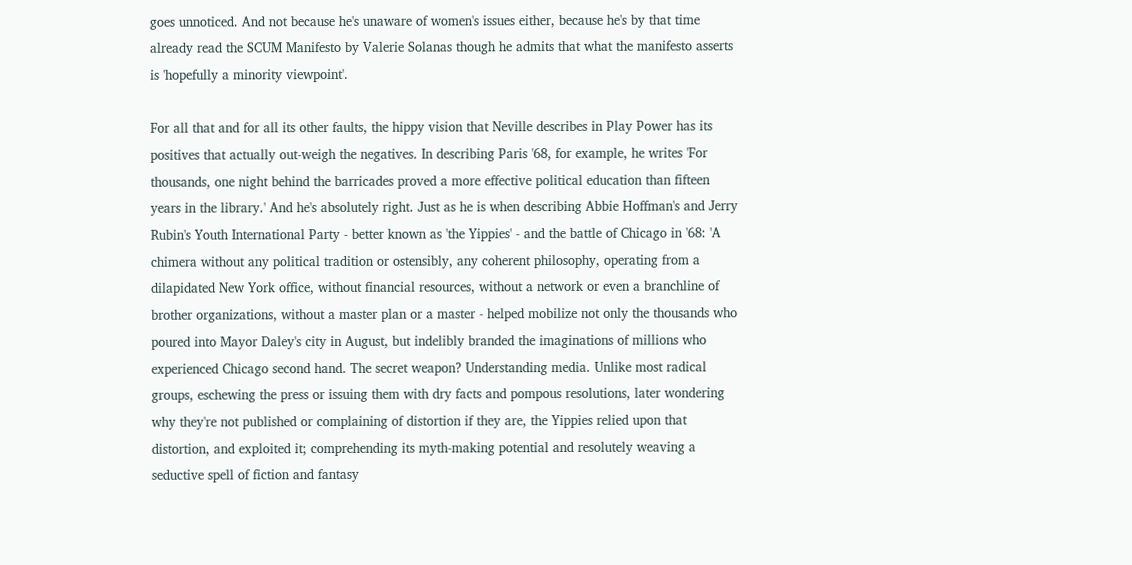goes unnoticed. And not because he's unaware of women's issues either, because he's by that time already read the SCUM Manifesto by Valerie Solanas though he admits that what the manifesto asserts is 'hopefully a minority viewpoint'.

For all that and for all its other faults, the hippy vision that Neville describes in Play Power has its positives that actually out-weigh the negatives. In describing Paris '68, for example, he writes 'For thousands, one night behind the barricades proved a more effective political education than fifteen years in the library.' And he's absolutely right. Just as he is when describing Abbie Hoffman's and Jerry Rubin's Youth International Party - better known as 'the Yippies' - and the battle of Chicago in '68: 'A chimera without any political tradition or ostensibly, any coherent philosophy, operating from a dilapidated New York office, without financial resources, without a network or even a branchline of brother organizations, without a master plan or a master - helped mobilize not only the thousands who poured into Mayor Daley's city in August, but indelibly branded the imaginations of millions who experienced Chicago second hand. The secret weapon? Understanding media. Unlike most radical groups, eschewing the press or issuing them with dry facts and pompous resolutions, later wondering why they're not published or complaining of distortion if they are, the Yippies relied upon that distortion, and exploited it; comprehending its myth-making potential and resolutely weaving a seductive spell of fiction and fantasy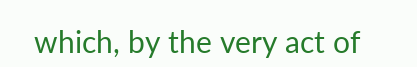which, by the very act of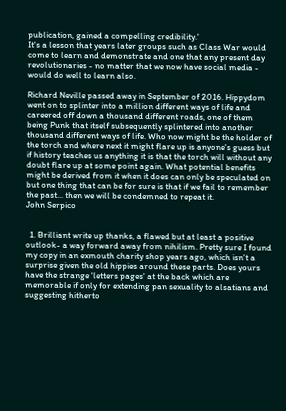publication, gained a compelling credibility.'
It's a lesson that years later groups such as Class War would come to learn and demonstrate and one that any present day revolutionaries - no matter that we now have social media - would do well to learn also.

Richard Neville passed away in September of 2016. Hippydom went on to splinter into a million different ways of life and careered off down a thousand different roads, one of them being Punk that itself subsequently splintered into another thousand different ways of life. Who now might be the holder of the torch and where next it might flare up is anyone's guess but if history teaches us anything it is that the torch will without any doubt flare up at some point again. What potential benefits might be derived from it when it does can only be speculated on but one thing that can be for sure is that if we fail to remember the past... then we will be condemned to repeat it.
John Serpico


  1. Brilliant write up thanks, a flawed but at least a positive outlook- a way forward away from nihilism. Pretty sure I found my copy in an exmouth charity shop years ago, which isn't a surprise given the old hippies around these parts. Does yours have the strange 'letters pages' at the back which are memorable if only for extending pan sexuality to alsatians and suggesting hitherto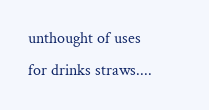unthought of uses for drinks straws....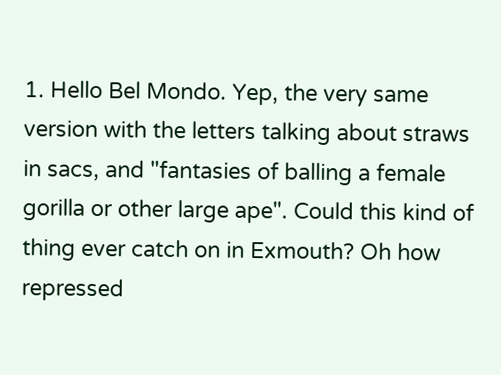1. Hello Bel Mondo. Yep, the very same version with the letters talking about straws in sacs, and "fantasies of balling a female gorilla or other large ape". Could this kind of thing ever catch on in Exmouth? Oh how repressed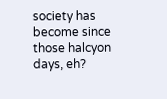society has become since those halcyon days, eh?